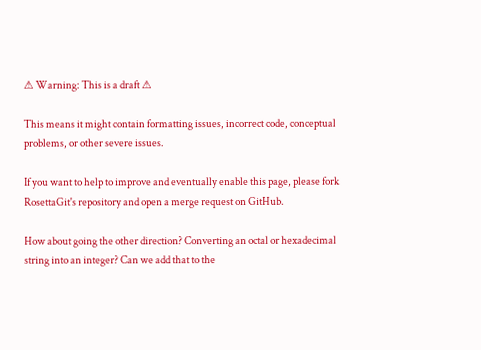⚠ Warning: This is a draft ⚠

This means it might contain formatting issues, incorrect code, conceptual problems, or other severe issues.

If you want to help to improve and eventually enable this page, please fork RosettaGit's repository and open a merge request on GitHub.

How about going the other direction? Converting an octal or hexadecimal string into an integer? Can we add that to the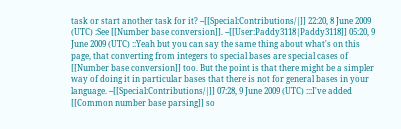task or start another task for it? --[[Special:Contributions/|]] 22:20, 8 June 2009 (UTC) :See [[Number base conversion]]. --[[User:Paddy3118|Paddy3118]] 05:20, 9 June 2009 (UTC) ::Yeah but you can say the same thing about what's on this page, that converting from integers to special bases are special cases of [[Number base conversion]] too. But the point is that there might be a simpler way of doing it in particular bases that there is not for general bases in your language. --[[Special:Contributions/|]] 07:28, 9 June 2009 (UTC) :::I've added [[Common number base parsing]] so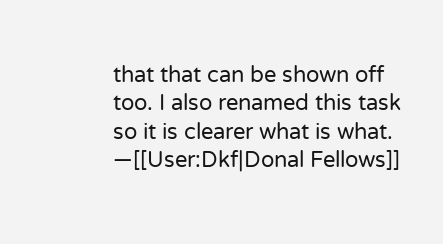that that can be shown off too. I also renamed this task so it is clearer what is what. —[[User:Dkf|Donal Fellows]]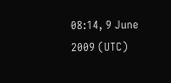08:14, 9 June 2009 (UTC)